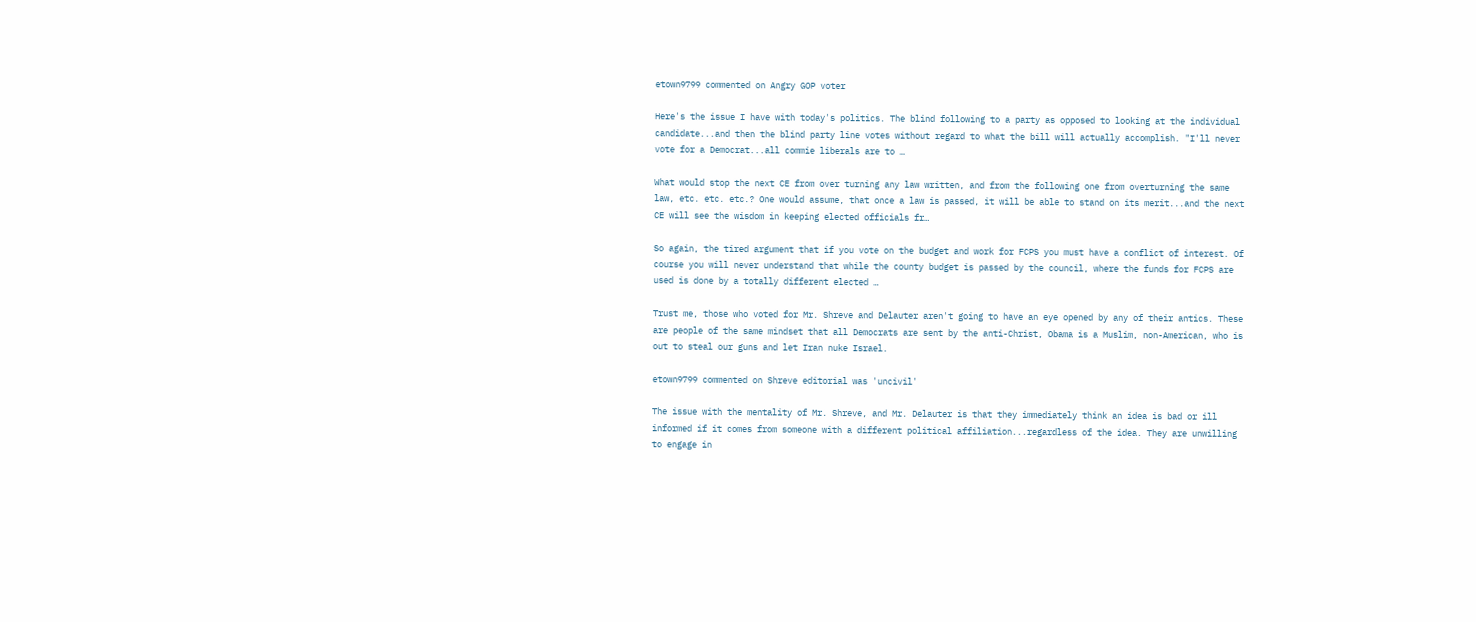etown9799 commented on Angry GOP voter

Here's the issue I have with today's politics. The blind following to a party as opposed to looking at the individual candidate...and then the blind party line votes without regard to what the bill will actually accomplish. "I'll never vote for a Democrat...all commie liberals are to …

What would stop the next CE from over turning any law written, and from the following one from overturning the same law, etc. etc. etc.? One would assume, that once a law is passed, it will be able to stand on its merit...and the next CE will see the wisdom in keeping elected officials fr…

So again, the tired argument that if you vote on the budget and work for FCPS you must have a conflict of interest. Of course you will never understand that while the county budget is passed by the council, where the funds for FCPS are used is done by a totally different elected …

Trust me, those who voted for Mr. Shreve and Delauter aren't going to have an eye opened by any of their antics. These are people of the same mindset that all Democrats are sent by the anti-Christ, Obama is a Muslim, non-American, who is out to steal our guns and let Iran nuke Israel.

etown9799 commented on Shreve editorial was 'uncivil'

The issue with the mentality of Mr. Shreve, and Mr. Delauter is that they immediately think an idea is bad or ill informed if it comes from someone with a different political affiliation...regardless of the idea. They are unwilling to engage in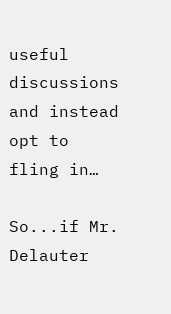useful discussions and instead opt to fling in…

So...if Mr. Delauter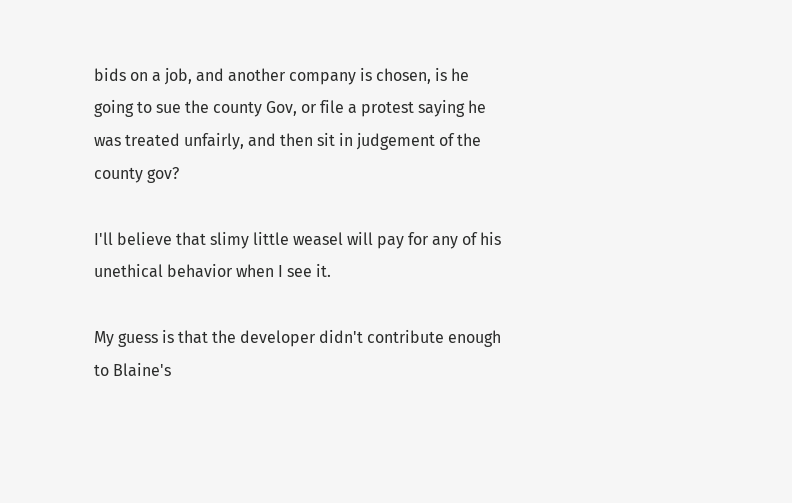bids on a job, and another company is chosen, is he going to sue the county Gov, or file a protest saying he was treated unfairly, and then sit in judgement of the county gov?

I'll believe that slimy little weasel will pay for any of his unethical behavior when I see it.

My guess is that the developer didn't contribute enough to Blaine's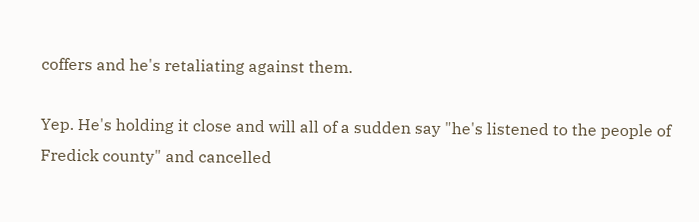coffers and he's retaliating against them.

Yep. He's holding it close and will all of a sudden say "he's listened to the people of Fredick county" and cancelled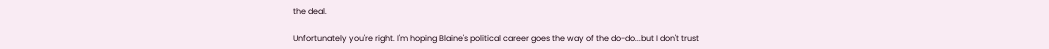the deal.

Unfortunately you're right. I'm hoping Blaine's political career goes the way of the do-do...but I don't trust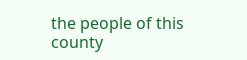the people of this county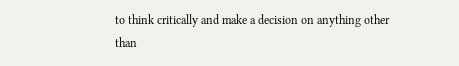to think critically and make a decision on anything other than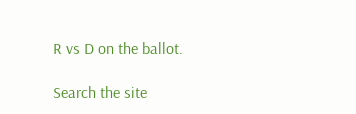R vs D on the ballot.

Search the site